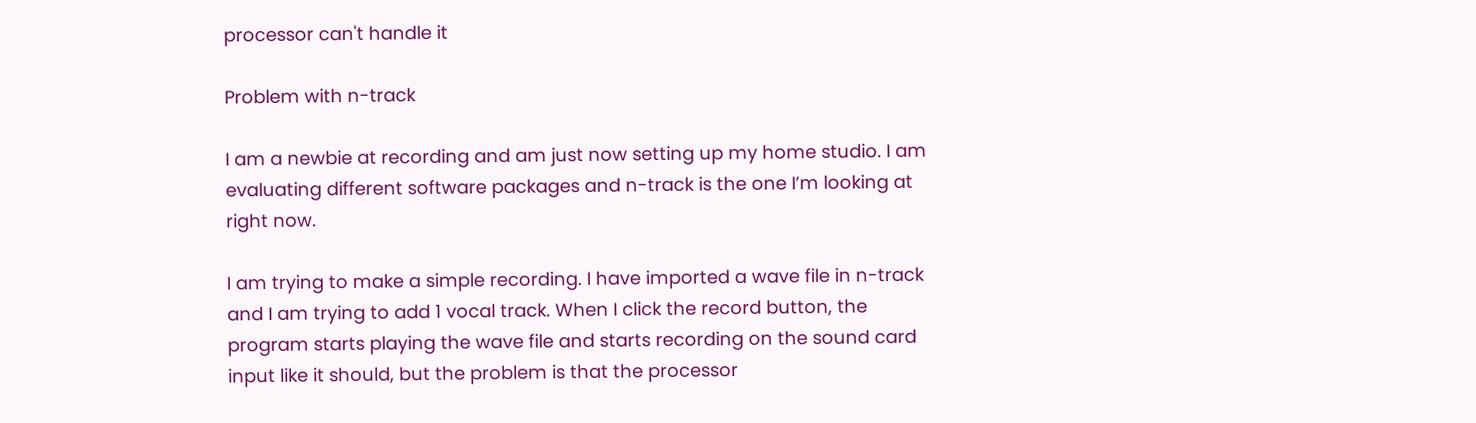processor can't handle it

Problem with n-track

I am a newbie at recording and am just now setting up my home studio. I am evaluating different software packages and n-track is the one I’m looking at right now.

I am trying to make a simple recording. I have imported a wave file in n-track and I am trying to add 1 vocal track. When I click the record button, the program starts playing the wave file and starts recording on the sound card input like it should, but the problem is that the processor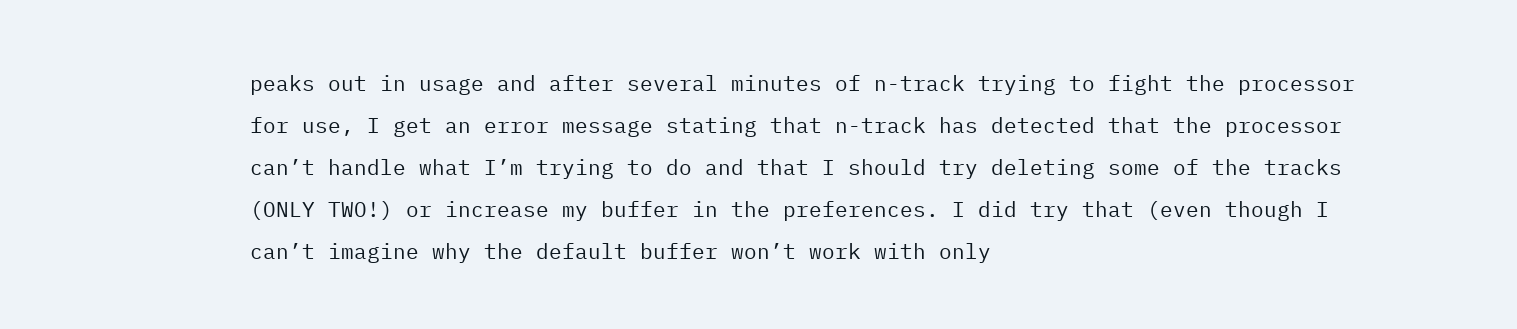peaks out in usage and after several minutes of n-track trying to fight the processor for use, I get an error message stating that n-track has detected that the processor can’t handle what I’m trying to do and that I should try deleting some of the tracks (ONLY TWO!) or increase my buffer in the preferences. I did try that (even though I can’t imagine why the default buffer won’t work with only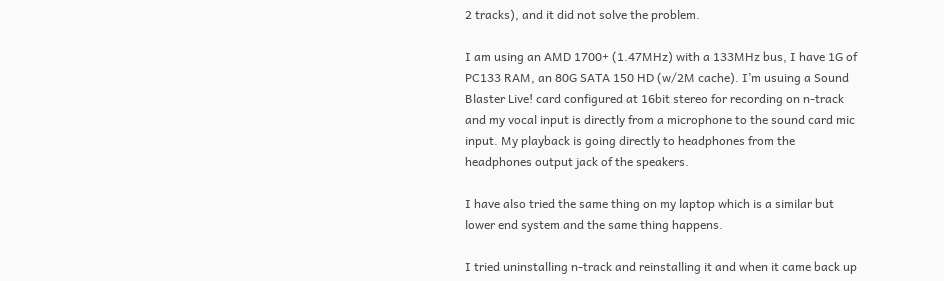2 tracks), and it did not solve the problem.

I am using an AMD 1700+ (1.47MHz) with a 133MHz bus, I have 1G of PC133 RAM, an 80G SATA 150 HD (w/2M cache). I’m usuing a Sound Blaster Live! card configured at 16bit stereo for recording on n-track and my vocal input is directly from a microphone to the sound card mic input. My playback is going directly to headphones from the headphones output jack of the speakers.

I have also tried the same thing on my laptop which is a similar but lower end system and the same thing happens.

I tried uninstalling n-track and reinstalling it and when it came back up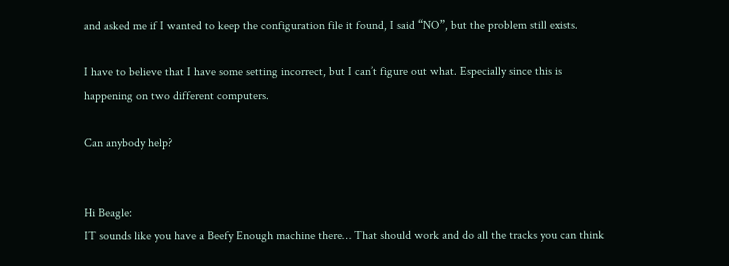and asked me if I wanted to keep the configuration file it found, I said “NO”, but the problem still exists.

I have to believe that I have some setting incorrect, but I can’t figure out what. Especially since this is happening on two different computers.

Can anybody help?


Hi Beagle:
IT sounds like you have a Beefy Enough machine there… That should work and do all the tracks you can think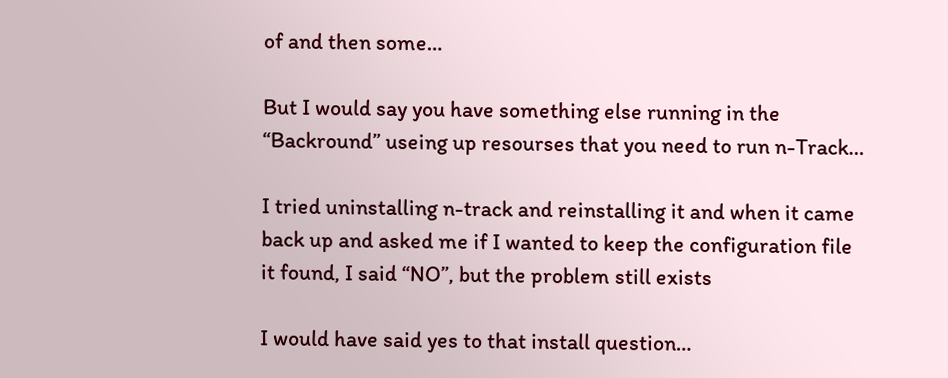of and then some…

But I would say you have something else running in the “Backround” useing up resourses that you need to run n-Track…

I tried uninstalling n-track and reinstalling it and when it came back up and asked me if I wanted to keep the configuration file it found, I said “NO”, but the problem still exists

I would have said yes to that install question…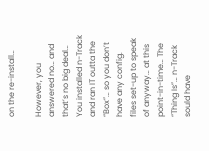on the re-install…

However, you answered no… and that’s no big deal… You installed n-Track and ran IT outta the “Box”… so you don’t have any config. files set-up to speak of anyway… at this point-in-time… The “Thing Is”… n-Track sould have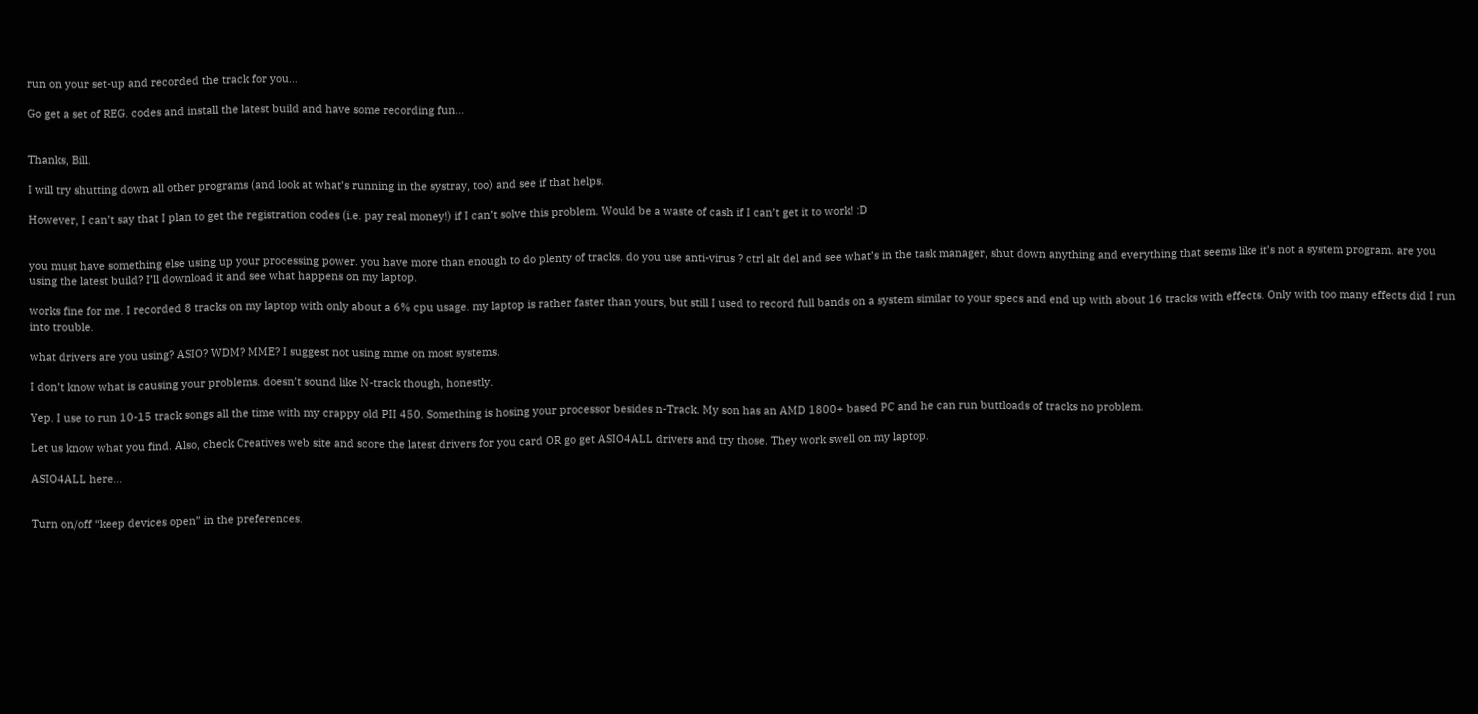run on your set-up and recorded the track for you…

Go get a set of REG. codes and install the latest build and have some recording fun…


Thanks, Bill.

I will try shutting down all other programs (and look at what’s running in the systray, too) and see if that helps.

However, I can’t say that I plan to get the registration codes (i.e. pay real money!) if I can’t solve this problem. Would be a waste of cash if I can’t get it to work! :D


you must have something else using up your processing power. you have more than enough to do plenty of tracks. do you use anti-virus ? ctrl alt del and see what’s in the task manager, shut down anything and everything that seems like it’s not a system program. are you using the latest build? I’ll download it and see what happens on my laptop.

works fine for me. I recorded 8 tracks on my laptop with only about a 6% cpu usage. my laptop is rather faster than yours, but still I used to record full bands on a system similar to your specs and end up with about 16 tracks with effects. Only with too many effects did I run into trouble.

what drivers are you using? ASIO? WDM? MME? I suggest not using mme on most systems.

I don’t know what is causing your problems. doesn’t sound like N-track though, honestly.

Yep. I use to run 10-15 track songs all the time with my crappy old PII 450. Something is hosing your processor besides n-Track. My son has an AMD 1800+ based PC and he can run buttloads of tracks no problem.

Let us know what you find. Also, check Creatives web site and score the latest drivers for you card OR go get ASIO4ALL drivers and try those. They work swell on my laptop.

ASIO4ALL here…


Turn on/off “keep devices open” in the preferences.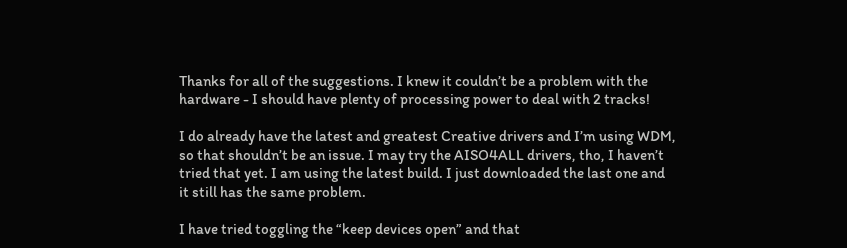Thanks for all of the suggestions. I knew it couldn’t be a problem with the hardware - I should have plenty of processing power to deal with 2 tracks!

I do already have the latest and greatest Creative drivers and I’m using WDM, so that shouldn’t be an issue. I may try the AISO4ALL drivers, tho, I haven’t tried that yet. I am using the latest build. I just downloaded the last one and it still has the same problem.

I have tried toggling the “keep devices open” and that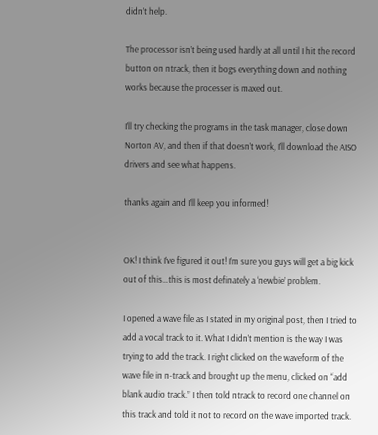didn’t help.

The processor isn’t being used hardly at all until I hit the record button on ntrack, then it bogs everything down and nothing works because the processer is maxed out.

I’ll try checking the programs in the task manager, close down Norton AV, and then if that doesn’t work, I’ll download the AISO drivers and see what happens.

thanks again and I’ll keep you informed!


OK! I think I’ve figured it out! I’m sure you guys will get a big kick out of this…this is most definately a ‘newbie’ problem.

I opened a wave file as I stated in my original post, then I tried to add a vocal track to it. What I didn’t mention is the way I was trying to add the track. I right clicked on the waveform of the wave file in n-track and brought up the menu, clicked on “add blank audio track.” I then told ntrack to record one channel on this track and told it not to record on the wave imported track.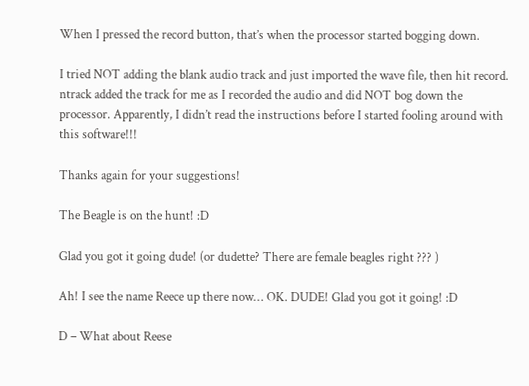When I pressed the record button, that’s when the processor started bogging down.

I tried NOT adding the blank audio track and just imported the wave file, then hit record. ntrack added the track for me as I recorded the audio and did NOT bog down the processor. Apparently, I didn’t read the instructions before I started fooling around with this software!!!

Thanks again for your suggestions!

The Beagle is on the hunt! :D

Glad you got it going dude! (or dudette? There are female beagles right ??? )

Ah! I see the name Reece up there now… OK. DUDE! Glad you got it going! :D

D – What about Reese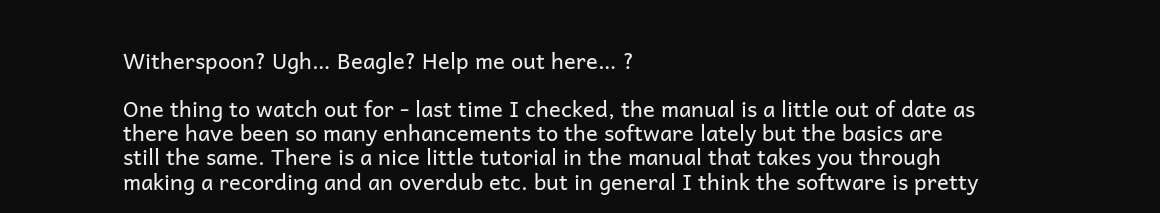Witherspoon? Ugh… Beagle? Help me out here… ?

One thing to watch out for - last time I checked, the manual is a little out of date as there have been so many enhancements to the software lately but the basics are still the same. There is a nice little tutorial in the manual that takes you through making a recording and an overdub etc. but in general I think the software is pretty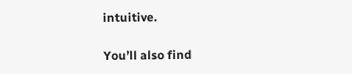intuitive.

You’ll also find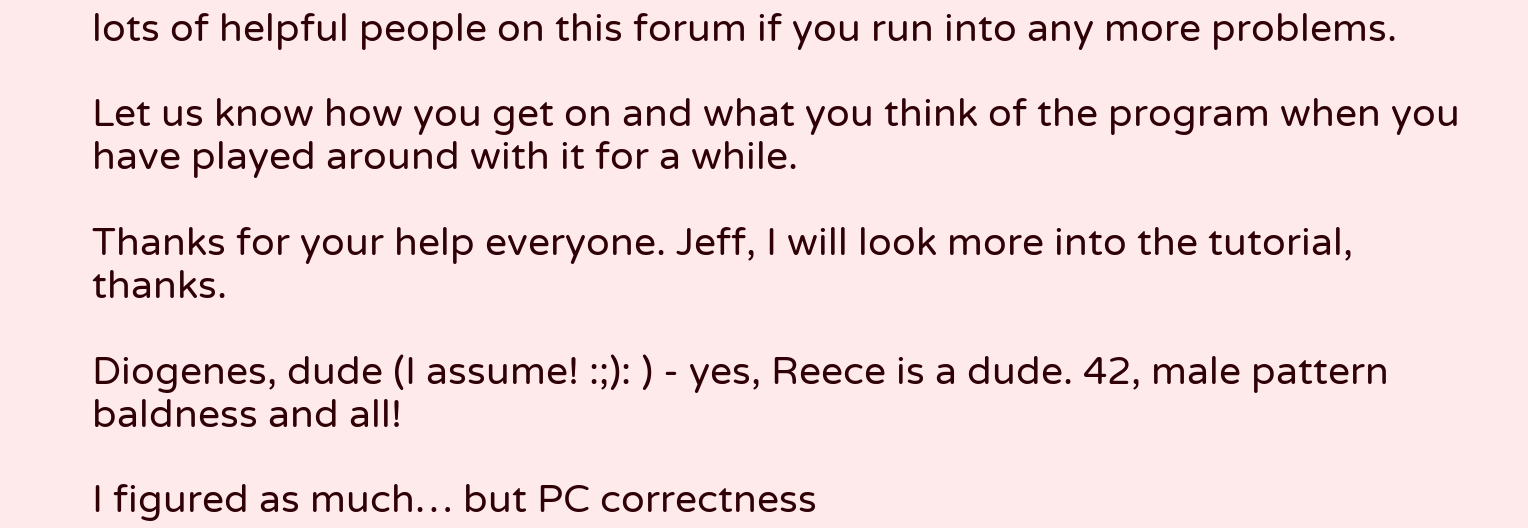lots of helpful people on this forum if you run into any more problems.

Let us know how you get on and what you think of the program when you have played around with it for a while.

Thanks for your help everyone. Jeff, I will look more into the tutorial, thanks.

Diogenes, dude (I assume! :;): ) - yes, Reece is a dude. 42, male pattern baldness and all!

I figured as much… but PC correctness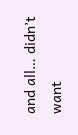and all… didn’t want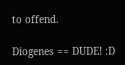to offend.

Diogenes == DUDE! :D